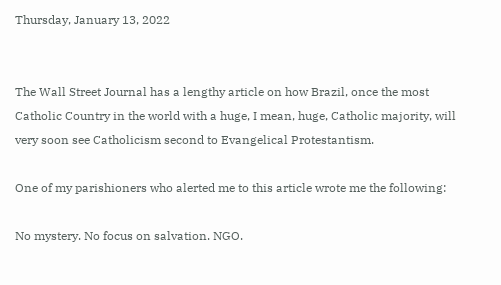Thursday, January 13, 2022


The Wall Street Journal has a lengthy article on how Brazil, once the most Catholic Country in the world with a huge, I mean, huge, Catholic majority, will very soon see Catholicism second to Evangelical Protestantism.

One of my parishioners who alerted me to this article wrote me the following:

No mystery. No focus on salvation. NGO.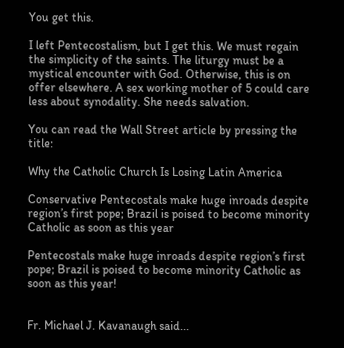You get this.

I left Pentecostalism, but I get this. We must regain the simplicity of the saints. The liturgy must be a mystical encounter with God. Otherwise, this is on offer elsewhere. A sex working mother of 5 could care less about synodality. She needs salvation.

You can read the Wall Street article by pressing the title:

Why the Catholic Church Is Losing Latin America

Conservative Pentecostals make huge inroads despite region’s first pope; Brazil is poised to become minority Catholic as soon as this year

Pentecostals make huge inroads despite region’s first pope; Brazil is poised to become minority Catholic as soon as this year!


Fr. Michael J. Kavanaugh said...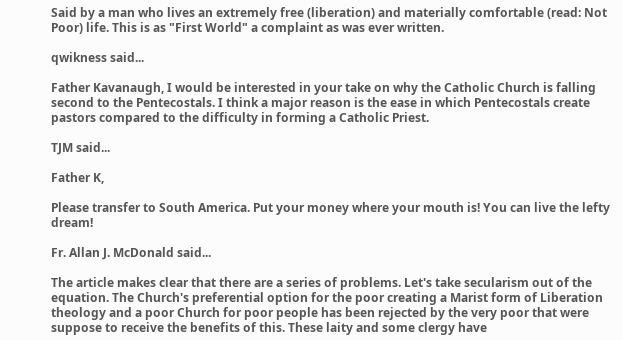Said by a man who lives an extremely free (liberation) and materially comfortable (read: Not Poor) life. This is as "First World" a complaint as was ever written.

qwikness said...

Father Kavanaugh, I would be interested in your take on why the Catholic Church is falling second to the Pentecostals. I think a major reason is the ease in which Pentecostals create pastors compared to the difficulty in forming a Catholic Priest.

TJM said...

Father K,

Please transfer to South America. Put your money where your mouth is! You can live the lefty dream!

Fr. Allan J. McDonald said...

The article makes clear that there are a series of problems. Let's take secularism out of the equation. The Church's preferential option for the poor creating a Marist form of Liberation theology and a poor Church for poor people has been rejected by the very poor that were suppose to receive the benefits of this. These laity and some clergy have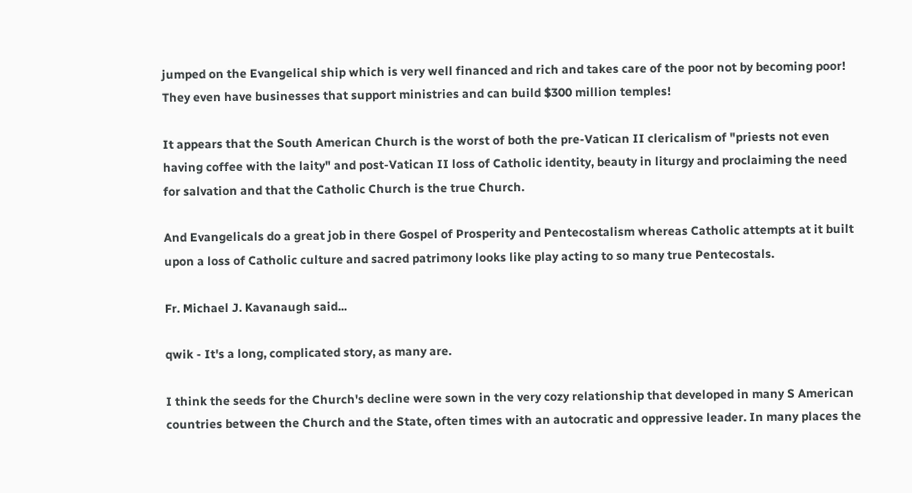jumped on the Evangelical ship which is very well financed and rich and takes care of the poor not by becoming poor! They even have businesses that support ministries and can build $300 million temples!

It appears that the South American Church is the worst of both the pre-Vatican II clericalism of "priests not even having coffee with the laity" and post-Vatican II loss of Catholic identity, beauty in liturgy and proclaiming the need for salvation and that the Catholic Church is the true Church.

And Evangelicals do a great job in there Gospel of Prosperity and Pentecostalism whereas Catholic attempts at it built upon a loss of Catholic culture and sacred patrimony looks like play acting to so many true Pentecostals.

Fr. Michael J. Kavanaugh said...

qwik - It's a long, complicated story, as many are.

I think the seeds for the Church's decline were sown in the very cozy relationship that developed in many S American countries between the Church and the State, often times with an autocratic and oppressive leader. In many places the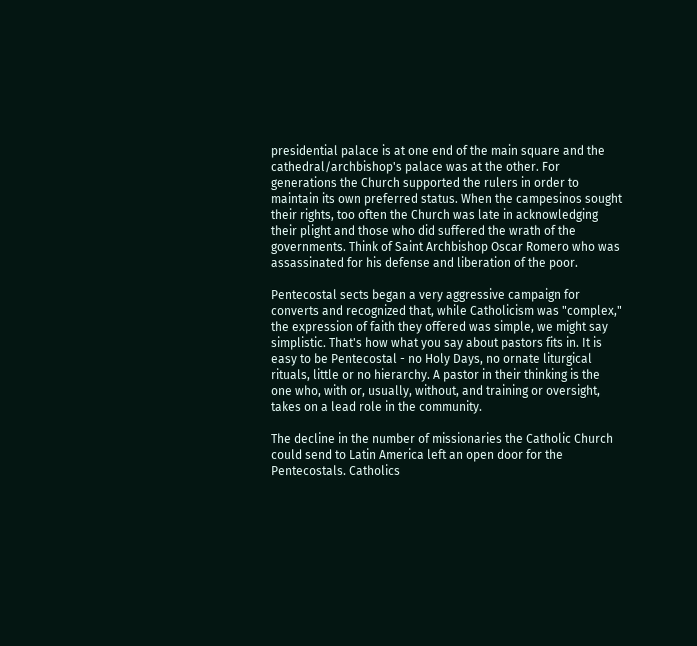presidential palace is at one end of the main square and the cathedral/archbishop's palace was at the other. For generations the Church supported the rulers in order to maintain its own preferred status. When the campesinos sought their rights, too often the Church was late in acknowledging their plight and those who did suffered the wrath of the governments. Think of Saint Archbishop Oscar Romero who was assassinated for his defense and liberation of the poor.

Pentecostal sects began a very aggressive campaign for converts and recognized that, while Catholicism was "complex," the expression of faith they offered was simple, we might say simplistic. That's how what you say about pastors fits in. It is easy to be Pentecostal - no Holy Days, no ornate liturgical rituals, little or no hierarchy. A pastor in their thinking is the one who, with or, usually, without, and training or oversight, takes on a lead role in the community.

The decline in the number of missionaries the Catholic Church could send to Latin America left an open door for the Pentecostals. Catholics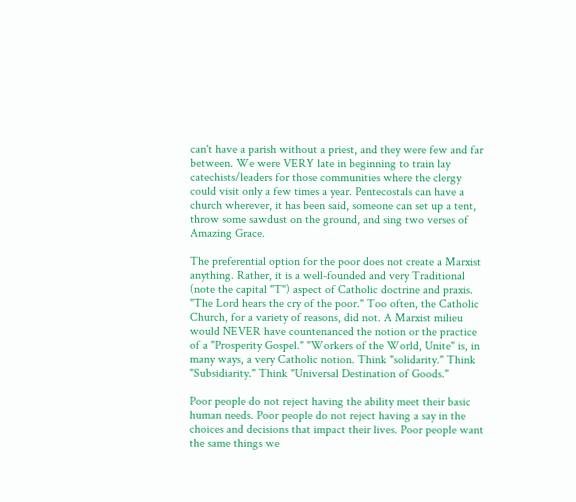can't have a parish without a priest, and they were few and far between. We were VERY late in beginning to train lay catechists/leaders for those communities where the clergy could visit only a few times a year. Pentecostals can have a church wherever, it has been said, someone can set up a tent, throw some sawdust on the ground, and sing two verses of Amazing Grace.

The preferential option for the poor does not create a Marxist anything. Rather, it is a well-founded and very Traditional (note the capital "T") aspect of Catholic doctrine and praxis. "The Lord hears the cry of the poor." Too often, the Catholic Church, for a variety of reasons, did not. A Marxist milieu would NEVER have countenanced the notion or the practice of a "Prosperity Gospel." "Workers of the World, Unite" is, in many ways, a very Catholic notion. Think "solidarity." Think "Subsidiarity." Think "Universal Destination of Goods."

Poor people do not reject having the ability meet their basic human needs. Poor people do not reject having a say in the choices and decisions that impact their lives. Poor people want the same things we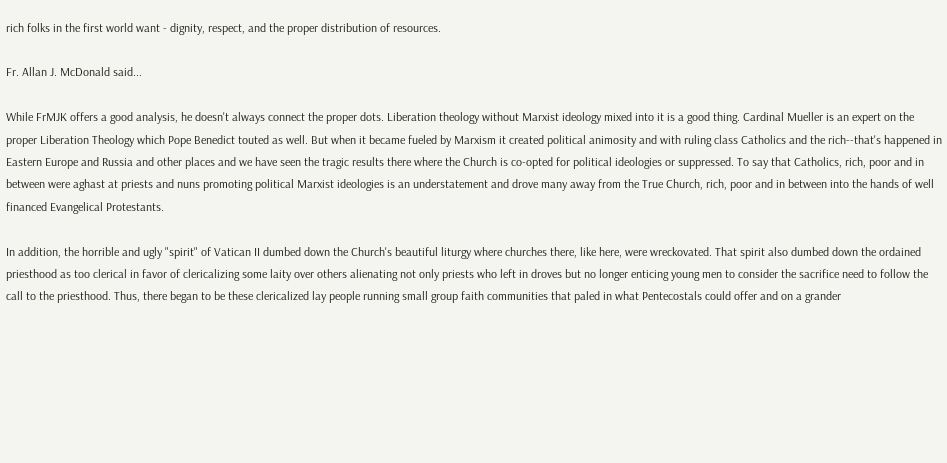rich folks in the first world want - dignity, respect, and the proper distribution of resources.

Fr. Allan J. McDonald said...

While FrMJK offers a good analysis, he doesn't always connect the proper dots. Liberation theology without Marxist ideology mixed into it is a good thing. Cardinal Mueller is an expert on the proper Liberation Theology which Pope Benedict touted as well. But when it became fueled by Marxism it created political animosity and with ruling class Catholics and the rich--that's happened in Eastern Europe and Russia and other places and we have seen the tragic results there where the Church is co-opted for political ideologies or suppressed. To say that Catholics, rich, poor and in between were aghast at priests and nuns promoting political Marxist ideologies is an understatement and drove many away from the True Church, rich, poor and in between into the hands of well financed Evangelical Protestants.

In addition, the horrible and ugly "spirit" of Vatican II dumbed down the Church's beautiful liturgy where churches there, like here, were wreckovated. That spirit also dumbed down the ordained priesthood as too clerical in favor of clericalizing some laity over others alienating not only priests who left in droves but no longer enticing young men to consider the sacrifice need to follow the call to the priesthood. Thus, there began to be these clericalized lay people running small group faith communities that paled in what Pentecostals could offer and on a grander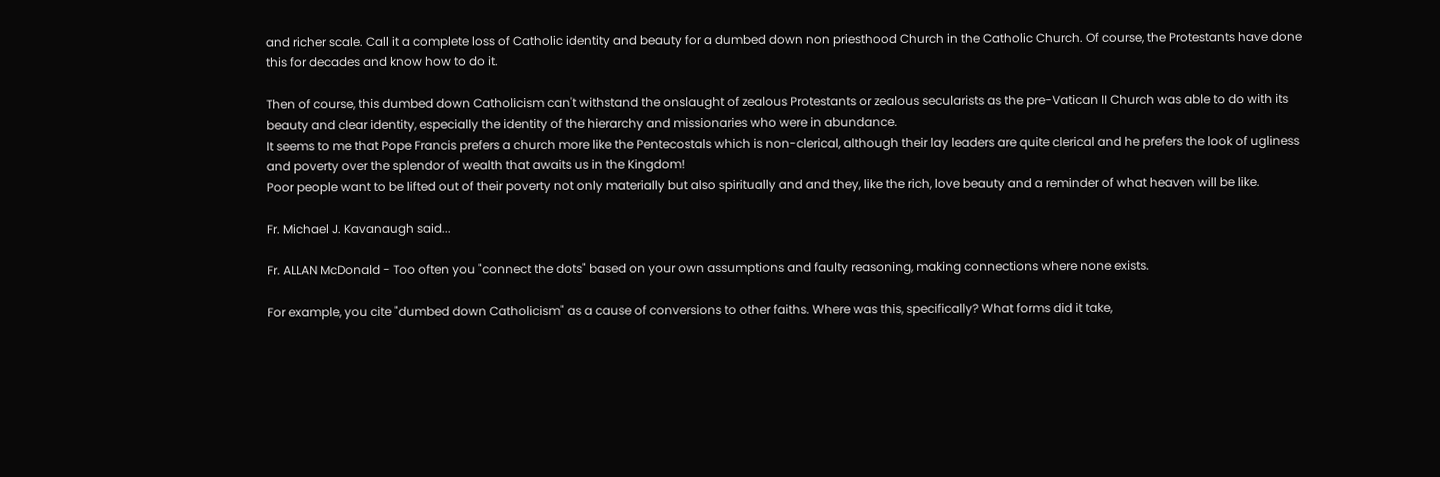and richer scale. Call it a complete loss of Catholic identity and beauty for a dumbed down non priesthood Church in the Catholic Church. Of course, the Protestants have done this for decades and know how to do it.

Then of course, this dumbed down Catholicism can't withstand the onslaught of zealous Protestants or zealous secularists as the pre-Vatican II Church was able to do with its beauty and clear identity, especially the identity of the hierarchy and missionaries who were in abundance.
It seems to me that Pope Francis prefers a church more like the Pentecostals which is non-clerical, although their lay leaders are quite clerical and he prefers the look of ugliness and poverty over the splendor of wealth that awaits us in the Kingdom!
Poor people want to be lifted out of their poverty not only materially but also spiritually and and they, like the rich, love beauty and a reminder of what heaven will be like.

Fr. Michael J. Kavanaugh said...

Fr. ALLAN McDonald - Too often you "connect the dots" based on your own assumptions and faulty reasoning, making connections where none exists.

For example, you cite "dumbed down Catholicism" as a cause of conversions to other faiths. Where was this, specifically? What forms did it take,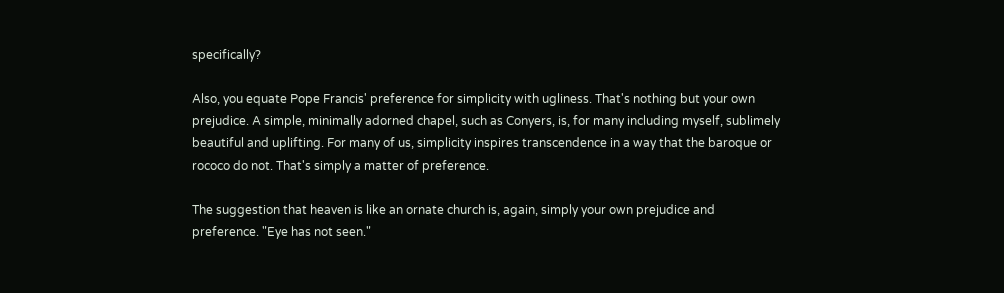specifically?

Also, you equate Pope Francis' preference for simplicity with ugliness. That's nothing but your own prejudice. A simple, minimally adorned chapel, such as Conyers, is, for many including myself, sublimely beautiful and uplifting. For many of us, simplicity inspires transcendence in a way that the baroque or rococo do not. That's simply a matter of preference.

The suggestion that heaven is like an ornate church is, again, simply your own prejudice and preference. "Eye has not seen."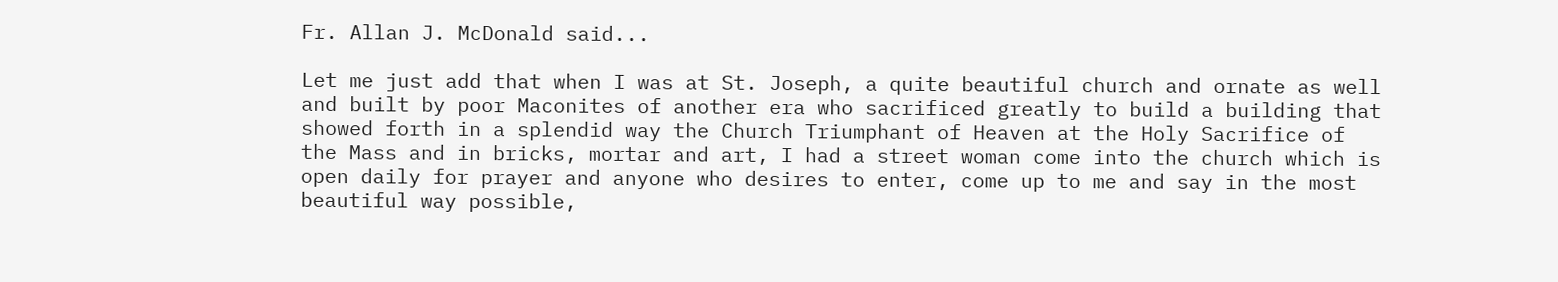Fr. Allan J. McDonald said...

Let me just add that when I was at St. Joseph, a quite beautiful church and ornate as well and built by poor Maconites of another era who sacrificed greatly to build a building that showed forth in a splendid way the Church Triumphant of Heaven at the Holy Sacrifice of the Mass and in bricks, mortar and art, I had a street woman come into the church which is open daily for prayer and anyone who desires to enter, come up to me and say in the most beautiful way possible,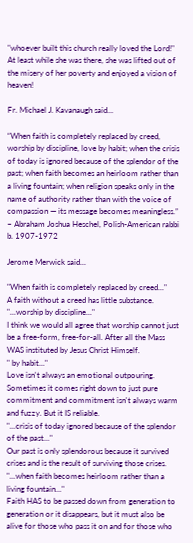"whoever built this church really loved the Lord!" At least while she was there, she was lifted out of the misery of her poverty and enjoyed a vision of heaven!

Fr. Michael J. Kavanaugh said...

“When faith is completely replaced by creed, worship by discipline, love by habit; when the crisis of today is ignored because of the splendor of the past; when faith becomes an heirloom rather than a living fountain; when religion speaks only in the name of authority rather than with the voice of compassion — its message becomes meaningless.”
~ Abraham Joshua Heschel, Polish-American rabbi
b. 1907-1972

Jerome Merwick said...

"When faith is completely replaced by creed..."
A faith without a creed has little substance.
"...worship by discipline..."
I think we would all agree that worship cannot just be a free-form, free-for-all. After all the Mass WAS instituted by Jesus Christ Himself.
" by habit..."
Love isn't always an emotional outpouring. Sometimes it comes right down to just pure commitment and commitment isn't always warm and fuzzy. But it IS reliable.
"...crisis of today ignored because of the splendor of the past..."
Our past is only splendorous because it survived crises and is the result of surviving those crises.
"...when faith becomes heirloom rather than a living fountain..."
Faith HAS to be passed down from generation to generation or it disappears, but it must also be alive for those who pass it on and for those who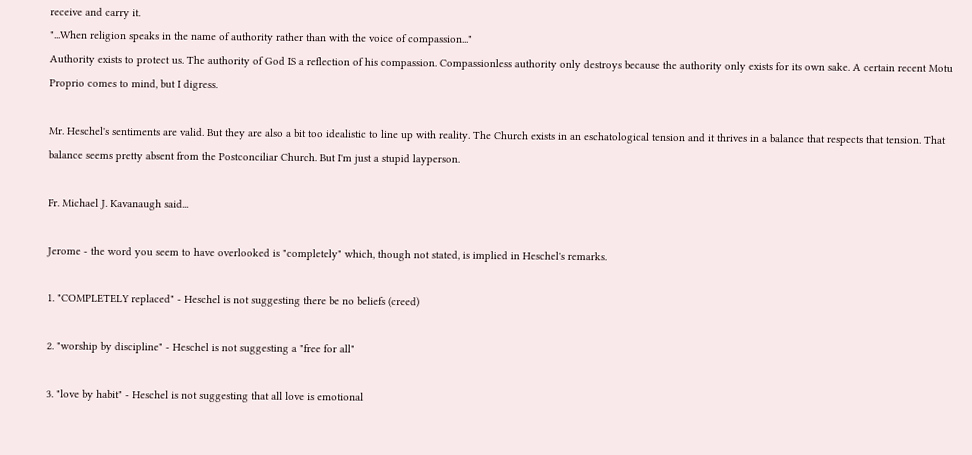receive and carry it.
"...When religion speaks in the name of authority rather than with the voice of compassion..."
Authority exists to protect us. The authority of God IS a reflection of his compassion. Compassionless authority only destroys because the authority only exists for its own sake. A certain recent Motu Proprio comes to mind, but I digress.

Mr. Heschel's sentiments are valid. But they are also a bit too idealistic to line up with reality. The Church exists in an eschatological tension and it thrives in a balance that respects that tension. That balance seems pretty absent from the Postconciliar Church. But I'm just a stupid layperson.

Fr. Michael J. Kavanaugh said...

Jerome - the word you seem to have overlooked is "completely" which, though not stated, is implied in Heschel's remarks.

1. "COMPLETELY replaced" - Heschel is not suggesting there be no beliefs (creed)

2. "worship by discipline" - Heschel is not suggesting a "free for all"

3. "love by habit" - Heschel is not suggesting that all love is emotional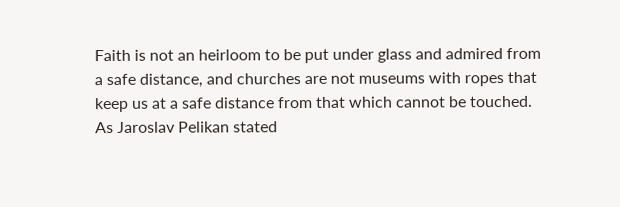Faith is not an heirloom to be put under glass and admired from a safe distance, and churches are not museums with ropes that keep us at a safe distance from that which cannot be touched. As Jaroslav Pelikan stated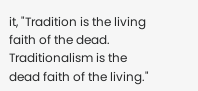it, "Tradition is the living faith of the dead. Traditionalism is the dead faith of the living."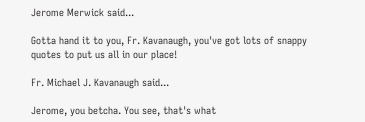Jerome Merwick said...

Gotta hand it to you, Fr. Kavanaugh, you've got lots of snappy quotes to put us all in our place!

Fr. Michael J. Kavanaugh said...

Jerome, you betcha. You see, that's what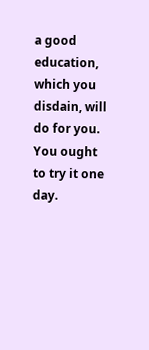a good education, which you disdain, will do for you. You ought to try it one day.